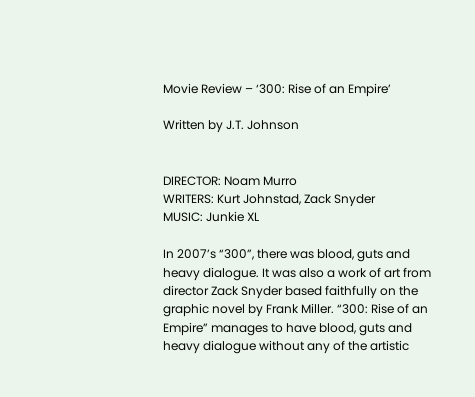Movie Review – ‘300: Rise of an Empire’

Written by J.T. Johnson


DIRECTOR: Noam Murro
WRITERS: Kurt Johnstad, Zack Snyder
MUSIC: Junkie XL

In 2007’s “300”, there was blood, guts and heavy dialogue. It was also a work of art from director Zack Snyder based faithfully on the graphic novel by Frank Miller. “300: Rise of an Empire” manages to have blood, guts and heavy dialogue without any of the artistic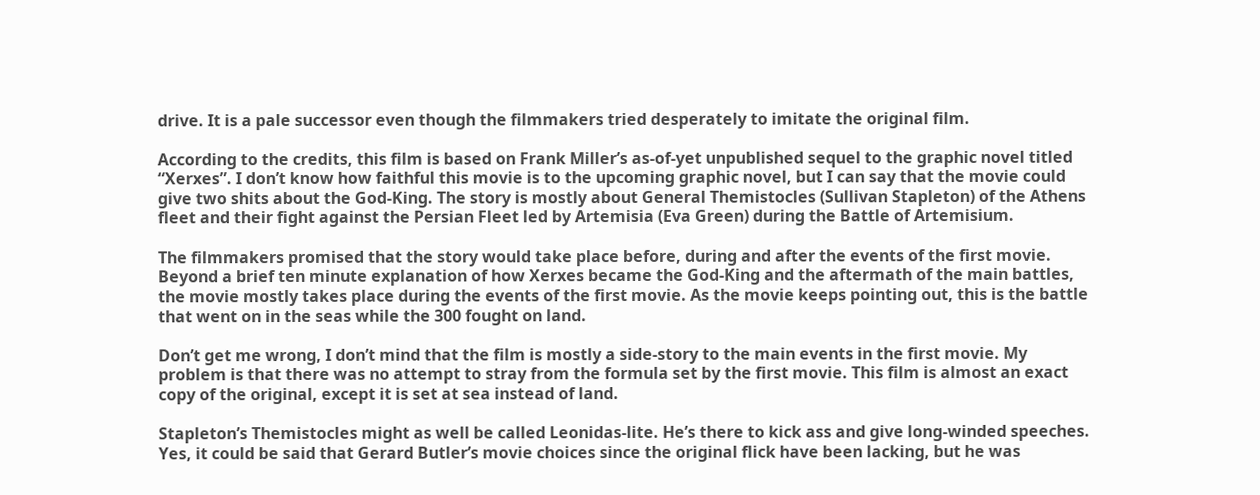drive. It is a pale successor even though the filmmakers tried desperately to imitate the original film.

According to the credits, this film is based on Frank Miller’s as-of-yet unpublished sequel to the graphic novel titled “Xerxes”. I don’t know how faithful this movie is to the upcoming graphic novel, but I can say that the movie could give two shits about the God-King. The story is mostly about General Themistocles (Sullivan Stapleton) of the Athens fleet and their fight against the Persian Fleet led by Artemisia (Eva Green) during the Battle of Artemisium.

The filmmakers promised that the story would take place before, during and after the events of the first movie. Beyond a brief ten minute explanation of how Xerxes became the God-King and the aftermath of the main battles, the movie mostly takes place during the events of the first movie. As the movie keeps pointing out, this is the battle that went on in the seas while the 300 fought on land.

Don’t get me wrong, I don’t mind that the film is mostly a side-story to the main events in the first movie. My problem is that there was no attempt to stray from the formula set by the first movie. This film is almost an exact copy of the original, except it is set at sea instead of land.

Stapleton’s Themistocles might as well be called Leonidas-lite. He’s there to kick ass and give long-winded speeches. Yes, it could be said that Gerard Butler’s movie choices since the original flick have been lacking, but he was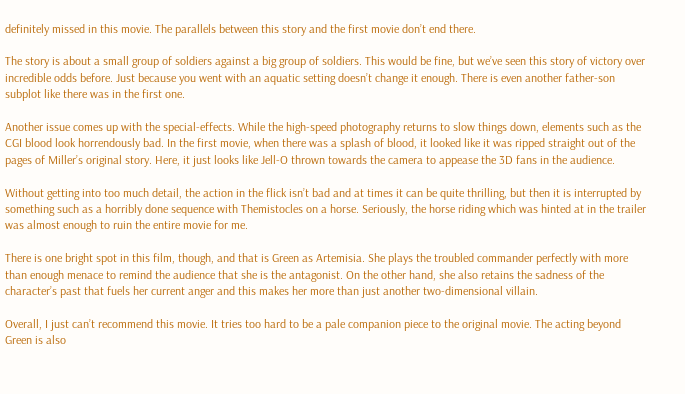definitely missed in this movie. The parallels between this story and the first movie don’t end there.

The story is about a small group of soldiers against a big group of soldiers. This would be fine, but we’ve seen this story of victory over incredible odds before. Just because you went with an aquatic setting doesn’t change it enough. There is even another father-son subplot like there was in the first one.

Another issue comes up with the special-effects. While the high-speed photography returns to slow things down, elements such as the CGI blood look horrendously bad. In the first movie, when there was a splash of blood, it looked like it was ripped straight out of the pages of Miller’s original story. Here, it just looks like Jell-O thrown towards the camera to appease the 3D fans in the audience.

Without getting into too much detail, the action in the flick isn’t bad and at times it can be quite thrilling, but then it is interrupted by something such as a horribly done sequence with Themistocles on a horse. Seriously, the horse riding which was hinted at in the trailer was almost enough to ruin the entire movie for me.

There is one bright spot in this film, though, and that is Green as Artemisia. She plays the troubled commander perfectly with more than enough menace to remind the audience that she is the antagonist. On the other hand, she also retains the sadness of the character’s past that fuels her current anger and this makes her more than just another two-dimensional villain.

Overall, I just can’t recommend this movie. It tries too hard to be a pale companion piece to the original movie. The acting beyond Green is also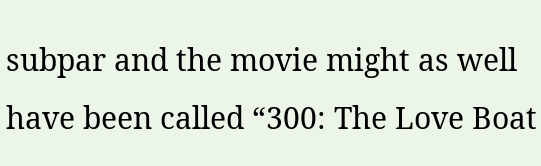subpar and the movie might as well have been called “300: The Love Boat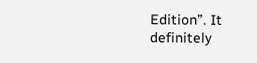Edition”. It definitely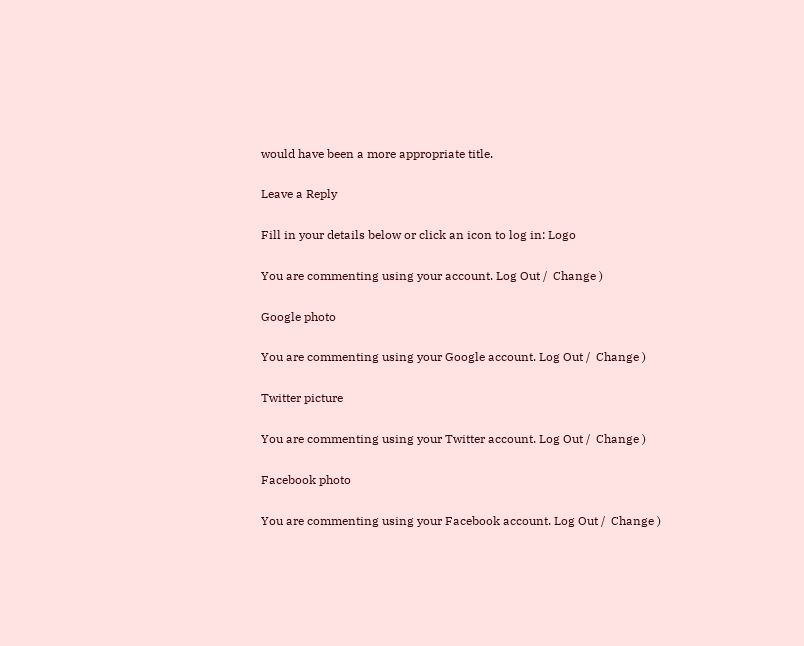would have been a more appropriate title.

Leave a Reply

Fill in your details below or click an icon to log in: Logo

You are commenting using your account. Log Out /  Change )

Google photo

You are commenting using your Google account. Log Out /  Change )

Twitter picture

You are commenting using your Twitter account. Log Out /  Change )

Facebook photo

You are commenting using your Facebook account. Log Out /  Change )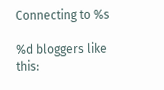Connecting to %s

%d bloggers like this: